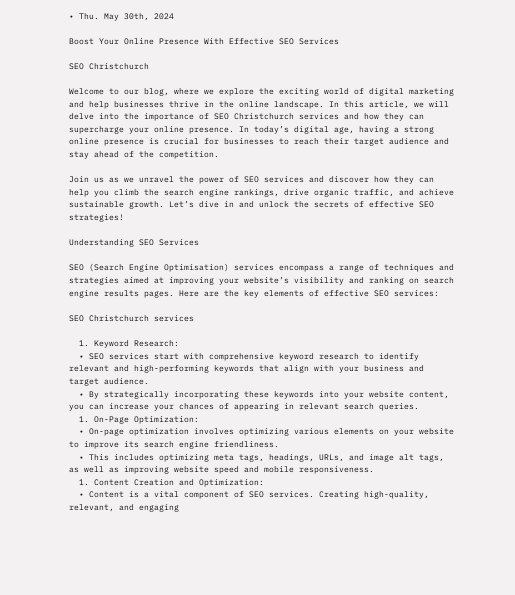• Thu. May 30th, 2024

Boost Your Online Presence With Effective SEO Services

SEO Christchurch

Welcome to our blog, where we explore the exciting world of digital marketing and help businesses thrive in the online landscape. In this article, we will delve into the importance of SEO Christchurch services and how they can supercharge your online presence. In today’s digital age, having a strong online presence is crucial for businesses to reach their target audience and stay ahead of the competition.

Join us as we unravel the power of SEO services and discover how they can help you climb the search engine rankings, drive organic traffic, and achieve sustainable growth. Let’s dive in and unlock the secrets of effective SEO strategies!

Understanding SEO Services

SEO (Search Engine Optimisation) services encompass a range of techniques and strategies aimed at improving your website’s visibility and ranking on search engine results pages. Here are the key elements of effective SEO services:

SEO Christchurch services

  1. Keyword Research:
  • SEO services start with comprehensive keyword research to identify relevant and high-performing keywords that align with your business and target audience.
  • By strategically incorporating these keywords into your website content, you can increase your chances of appearing in relevant search queries.
  1. On-Page Optimization:
  • On-page optimization involves optimizing various elements on your website to improve its search engine friendliness.
  • This includes optimizing meta tags, headings, URLs, and image alt tags, as well as improving website speed and mobile responsiveness.
  1. Content Creation and Optimization:
  • Content is a vital component of SEO services. Creating high-quality, relevant, and engaging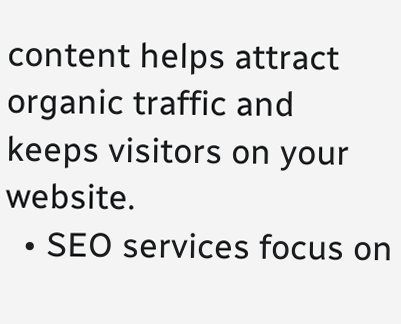content helps attract organic traffic and keeps visitors on your website.
  • SEO services focus on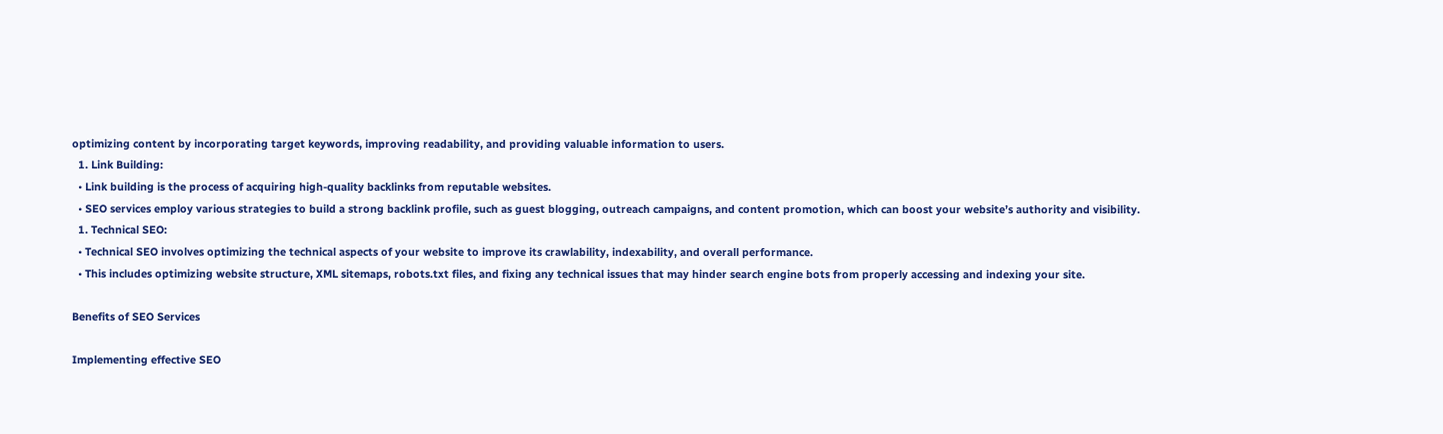optimizing content by incorporating target keywords, improving readability, and providing valuable information to users.
  1. Link Building:
  • Link building is the process of acquiring high-quality backlinks from reputable websites.
  • SEO services employ various strategies to build a strong backlink profile, such as guest blogging, outreach campaigns, and content promotion, which can boost your website’s authority and visibility.
  1. Technical SEO:
  • Technical SEO involves optimizing the technical aspects of your website to improve its crawlability, indexability, and overall performance.
  • This includes optimizing website structure, XML sitemaps, robots.txt files, and fixing any technical issues that may hinder search engine bots from properly accessing and indexing your site.

Benefits of SEO Services

Implementing effective SEO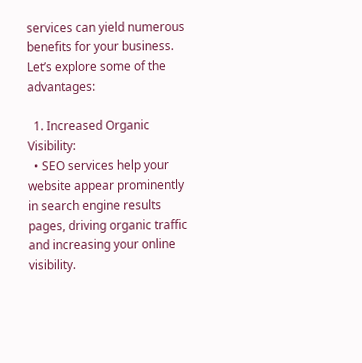services can yield numerous benefits for your business. Let’s explore some of the advantages:

  1. Increased Organic Visibility:
  • SEO services help your website appear prominently in search engine results pages, driving organic traffic and increasing your online visibility.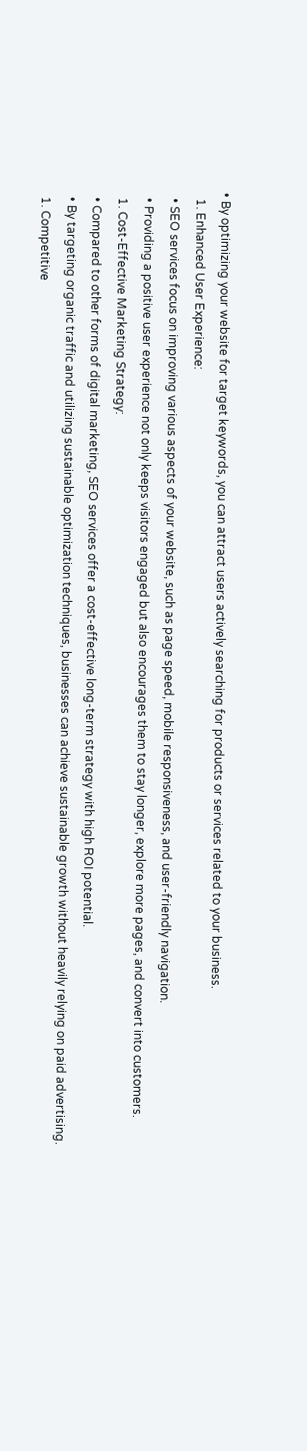• By optimizing your website for target keywords, you can attract users actively searching for products or services related to your business.
  1. Enhanced User Experience:
  • SEO services focus on improving various aspects of your website, such as page speed, mobile responsiveness, and user-friendly navigation.
  • Providing a positive user experience not only keeps visitors engaged but also encourages them to stay longer, explore more pages, and convert into customers.
  1. Cost-Effective Marketing Strategy:
  • Compared to other forms of digital marketing, SEO services offer a cost-effective long-term strategy with high ROI potential.
  • By targeting organic traffic and utilizing sustainable optimization techniques, businesses can achieve sustainable growth without heavily relying on paid advertising.
  1. Competitive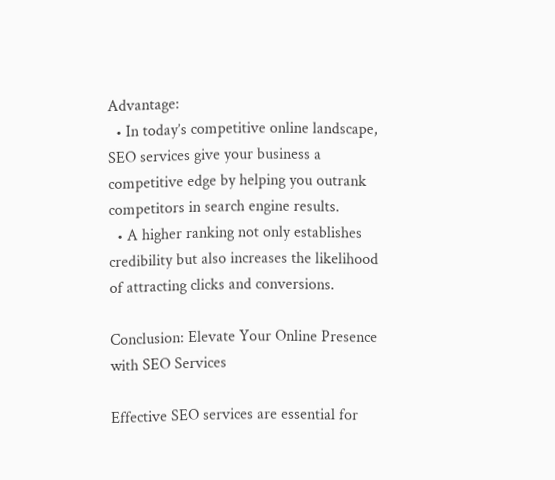Advantage:
  • In today’s competitive online landscape, SEO services give your business a competitive edge by helping you outrank competitors in search engine results.
  • A higher ranking not only establishes credibility but also increases the likelihood of attracting clicks and conversions.

Conclusion: Elevate Your Online Presence with SEO Services

Effective SEO services are essential for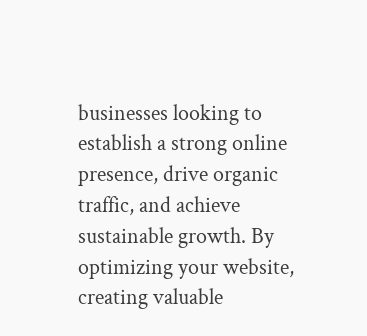businesses looking to establish a strong online presence, drive organic traffic, and achieve sustainable growth. By optimizing your website, creating valuable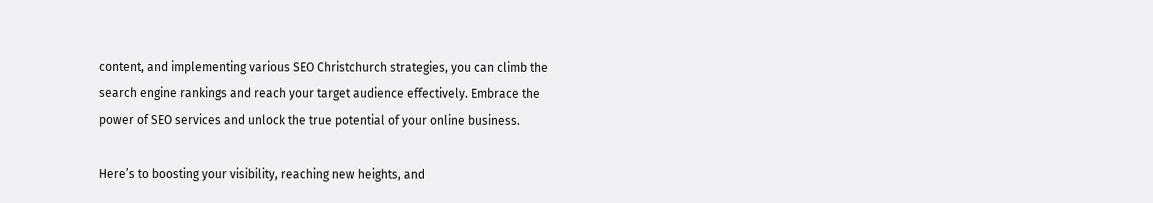content, and implementing various SEO Christchurch strategies, you can climb the search engine rankings and reach your target audience effectively. Embrace the power of SEO services and unlock the true potential of your online business.

Here’s to boosting your visibility, reaching new heights, and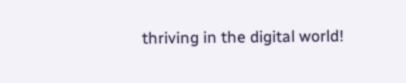thriving in the digital world!